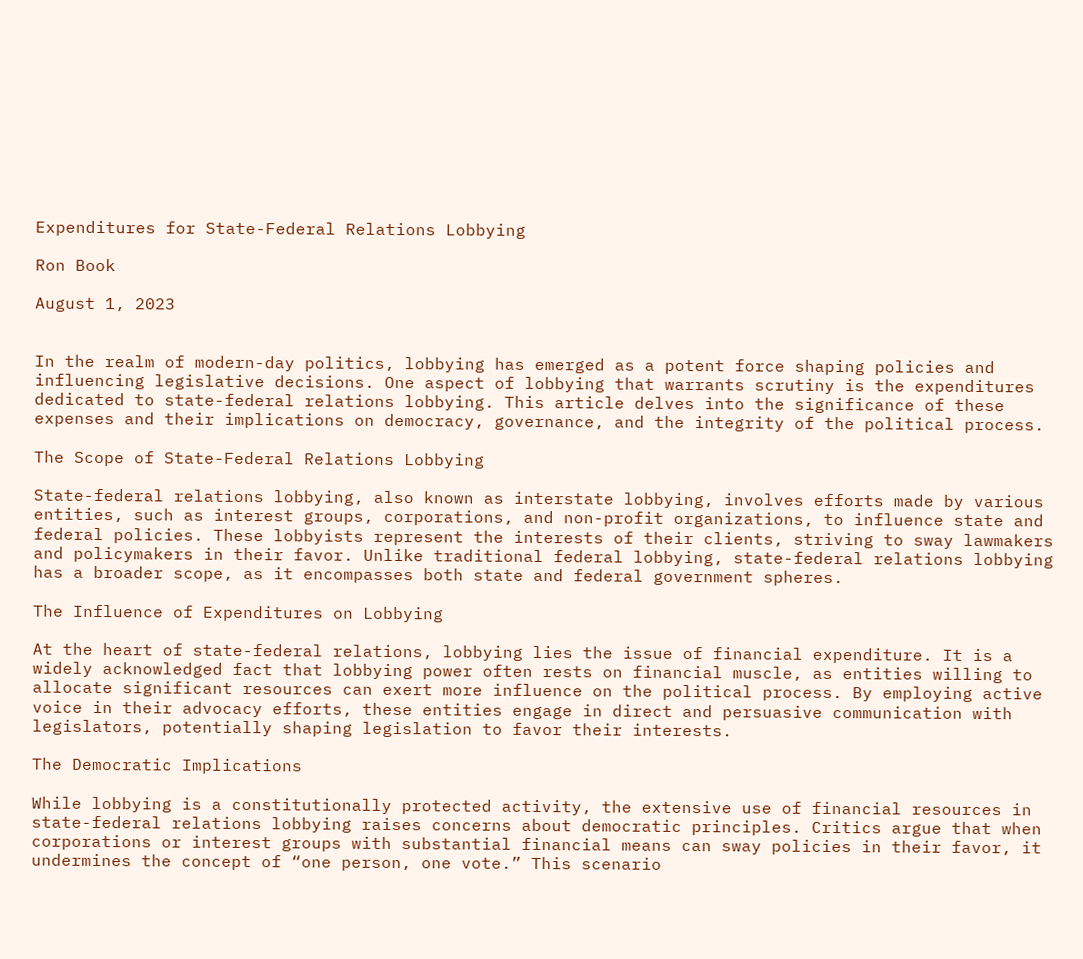Expenditures for State-Federal Relations Lobbying

Ron Book

August 1, 2023


In the realm of modern-day politics, lobbying has emerged as a potent force shaping policies and influencing legislative decisions. One aspect of lobbying that warrants scrutiny is the expenditures dedicated to state-federal relations lobbying. This article delves into the significance of these expenses and their implications on democracy, governance, and the integrity of the political process.

The Scope of State-Federal Relations Lobbying

State-federal relations lobbying, also known as interstate lobbying, involves efforts made by various entities, such as interest groups, corporations, and non-profit organizations, to influence state and federal policies. These lobbyists represent the interests of their clients, striving to sway lawmakers and policymakers in their favor. Unlike traditional federal lobbying, state-federal relations lobbying has a broader scope, as it encompasses both state and federal government spheres.

The Influence of Expenditures on Lobbying

At the heart of state-federal relations, lobbying lies the issue of financial expenditure. It is a widely acknowledged fact that lobbying power often rests on financial muscle, as entities willing to allocate significant resources can exert more influence on the political process. By employing active voice in their advocacy efforts, these entities engage in direct and persuasive communication with legislators, potentially shaping legislation to favor their interests.

The Democratic Implications

While lobbying is a constitutionally protected activity, the extensive use of financial resources in state-federal relations lobbying raises concerns about democratic principles. Critics argue that when corporations or interest groups with substantial financial means can sway policies in their favor, it undermines the concept of “one person, one vote.” This scenario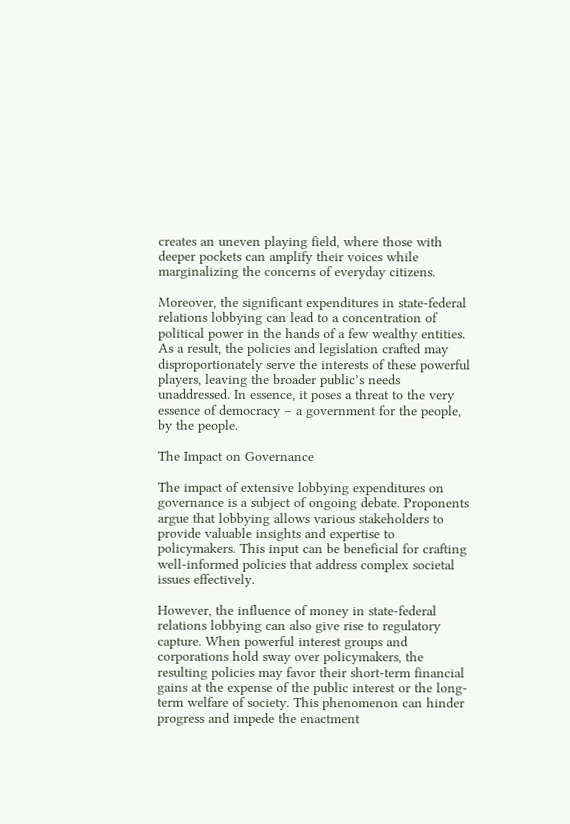creates an uneven playing field, where those with deeper pockets can amplify their voices while marginalizing the concerns of everyday citizens.

Moreover, the significant expenditures in state-federal relations lobbying can lead to a concentration of political power in the hands of a few wealthy entities. As a result, the policies and legislation crafted may disproportionately serve the interests of these powerful players, leaving the broader public’s needs unaddressed. In essence, it poses a threat to the very essence of democracy – a government for the people, by the people.

The Impact on Governance

The impact of extensive lobbying expenditures on governance is a subject of ongoing debate. Proponents argue that lobbying allows various stakeholders to provide valuable insights and expertise to policymakers. This input can be beneficial for crafting well-informed policies that address complex societal issues effectively.

However, the influence of money in state-federal relations lobbying can also give rise to regulatory capture. When powerful interest groups and corporations hold sway over policymakers, the resulting policies may favor their short-term financial gains at the expense of the public interest or the long-term welfare of society. This phenomenon can hinder progress and impede the enactment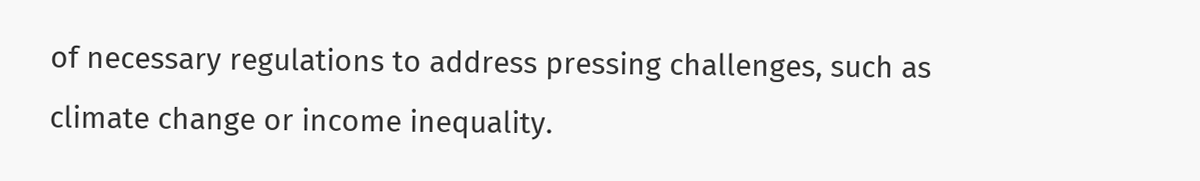of necessary regulations to address pressing challenges, such as climate change or income inequality.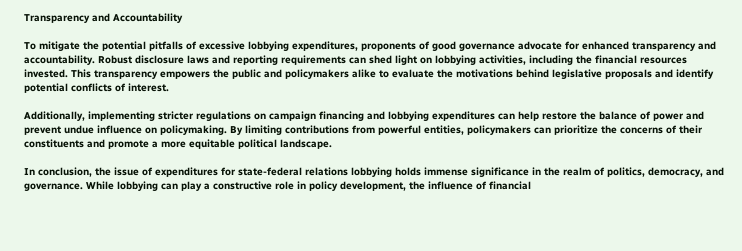Transparency and Accountability

To mitigate the potential pitfalls of excessive lobbying expenditures, proponents of good governance advocate for enhanced transparency and accountability. Robust disclosure laws and reporting requirements can shed light on lobbying activities, including the financial resources invested. This transparency empowers the public and policymakers alike to evaluate the motivations behind legislative proposals and identify potential conflicts of interest.

Additionally, implementing stricter regulations on campaign financing and lobbying expenditures can help restore the balance of power and prevent undue influence on policymaking. By limiting contributions from powerful entities, policymakers can prioritize the concerns of their constituents and promote a more equitable political landscape.

In conclusion, the issue of expenditures for state-federal relations lobbying holds immense significance in the realm of politics, democracy, and governance. While lobbying can play a constructive role in policy development, the influence of financial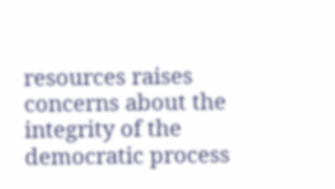resources raises concerns about the integrity of the democratic process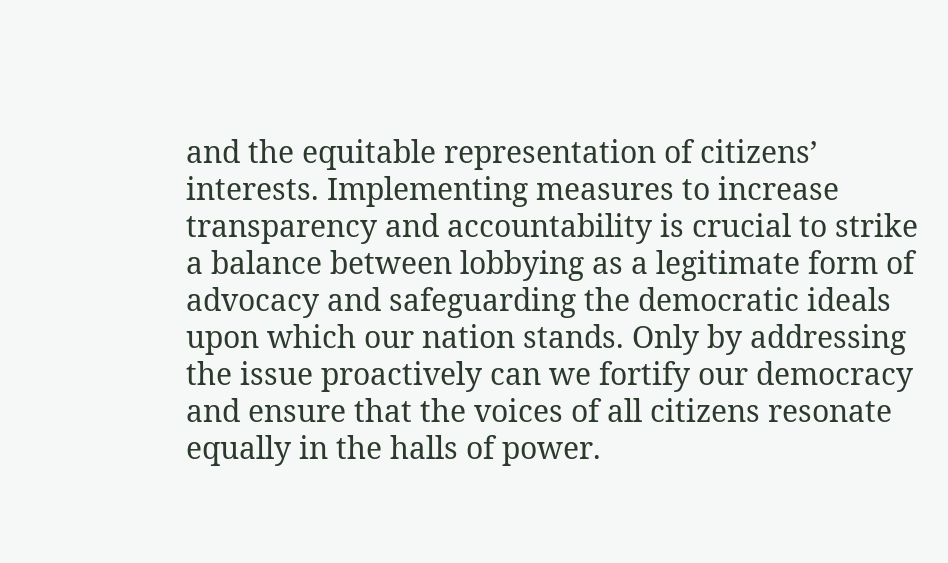and the equitable representation of citizens’ interests. Implementing measures to increase transparency and accountability is crucial to strike a balance between lobbying as a legitimate form of advocacy and safeguarding the democratic ideals upon which our nation stands. Only by addressing the issue proactively can we fortify our democracy and ensure that the voices of all citizens resonate equally in the halls of power.